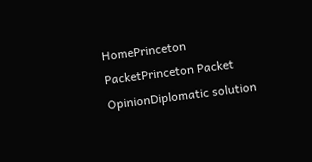HomePrinceton PacketPrinceton Packet OpinionDiplomatic solution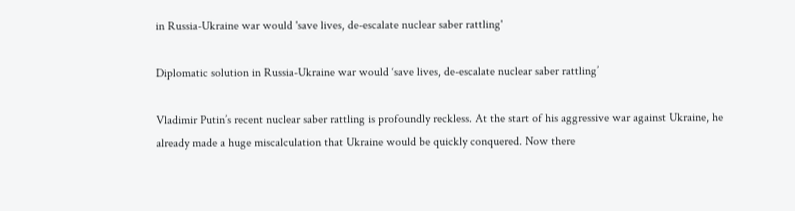in Russia-Ukraine war would 'save lives, de-escalate nuclear saber rattling'

Diplomatic solution in Russia-Ukraine war would ‘save lives, de-escalate nuclear saber rattling’

Vladimir Putin’s recent nuclear saber rattling is profoundly reckless. At the start of his aggressive war against Ukraine, he already made a huge miscalculation that Ukraine would be quickly conquered. Now there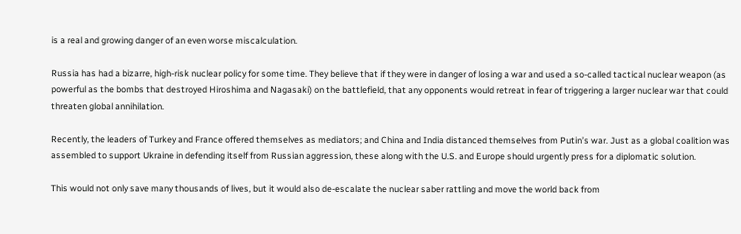is a real and growing danger of an even worse miscalculation.

Russia has had a bizarre, high-risk nuclear policy for some time. They believe that if they were in danger of losing a war and used a so-called tactical nuclear weapon (as powerful as the bombs that destroyed Hiroshima and Nagasaki) on the battlefield, that any opponents would retreat in fear of triggering a larger nuclear war that could threaten global annihilation.

Recently, the leaders of Turkey and France offered themselves as mediators; and China and India distanced themselves from Putin’s war. Just as a global coalition was assembled to support Ukraine in defending itself from Russian aggression, these along with the U.S. and Europe should urgently press for a diplomatic solution.

This would not only save many thousands of lives, but it would also de-escalate the nuclear saber rattling and move the world back from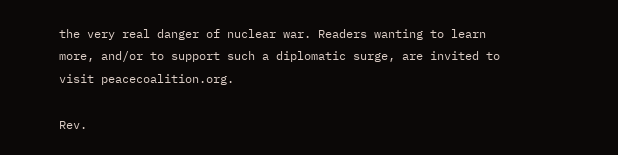the very real danger of nuclear war. Readers wanting to learn more, and/or to support such a diplomatic surge, are invited to visit peacecoalition.org.

Rev.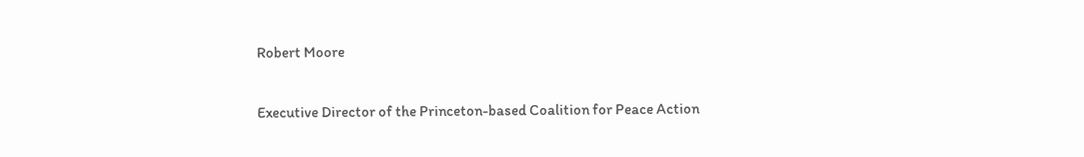Robert Moore

Executive Director of the Princeton-based Coalition for Peace Action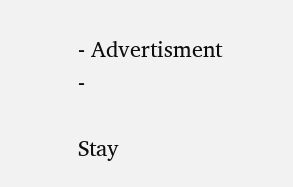- Advertisment -

Stay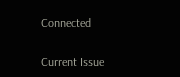Connected


Current Issue